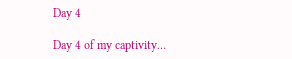Day 4

Day 4 of my captivity…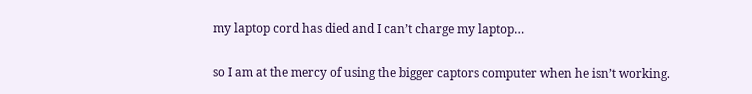my laptop cord has died and I can’t charge my laptop…

so I am at the mercy of using the bigger captors computer when he isn’t working.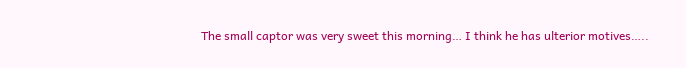The small captor was very sweet this morning… I think he has ulterior motives…..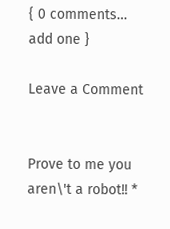{ 0 comments… add one }

Leave a Comment


Prove to me you aren\'t a robot!! *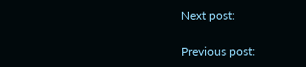Next post:

Previous post: